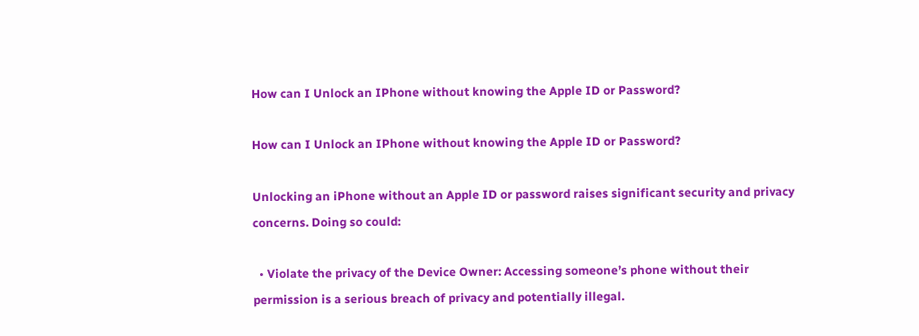How can I Unlock an IPhone without knowing the Apple ID or Password?

How can I Unlock an IPhone without knowing the Apple ID or Password?

Unlocking an iPhone without an Apple ID or password raises significant security and privacy concerns. Doing so could:

  • Violate the privacy of the Device Owner: Accessing someone’s phone without their permission is a serious breach of privacy and potentially illegal.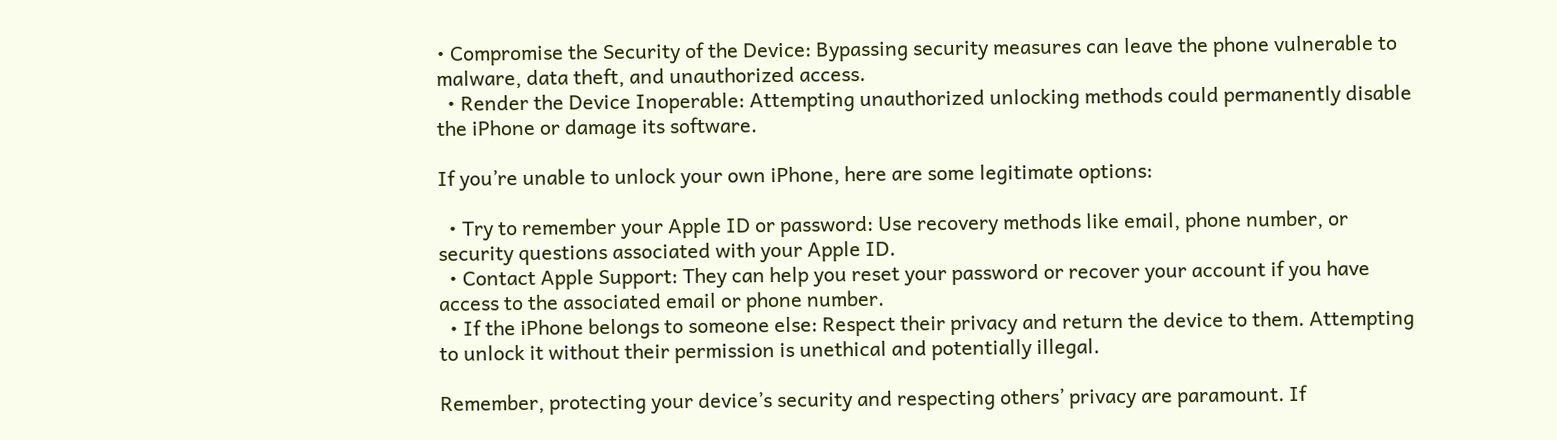• Compromise the Security of the Device: Bypassing security measures can leave the phone vulnerable to malware, data theft, and unauthorized access.
  • Render the Device Inoperable: Attempting unauthorized unlocking methods could permanently disable the iPhone or damage its software.

If you’re unable to unlock your own iPhone, here are some legitimate options:

  • Try to remember your Apple ID or password: Use recovery methods like email, phone number, or security questions associated with your Apple ID.
  • Contact Apple Support: They can help you reset your password or recover your account if you have access to the associated email or phone number.
  • If the iPhone belongs to someone else: Respect their privacy and return the device to them. Attempting to unlock it without their permission is unethical and potentially illegal.

Remember, protecting your device’s security and respecting others’ privacy are paramount. If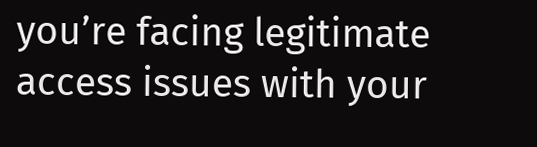you’re facing legitimate access issues with your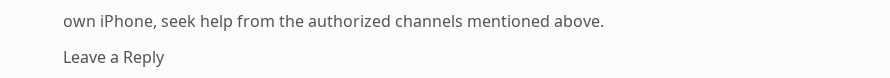own iPhone, seek help from the authorized channels mentioned above.

Leave a Reply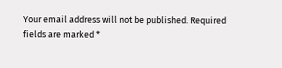Your email address will not be published. Required fields are marked *